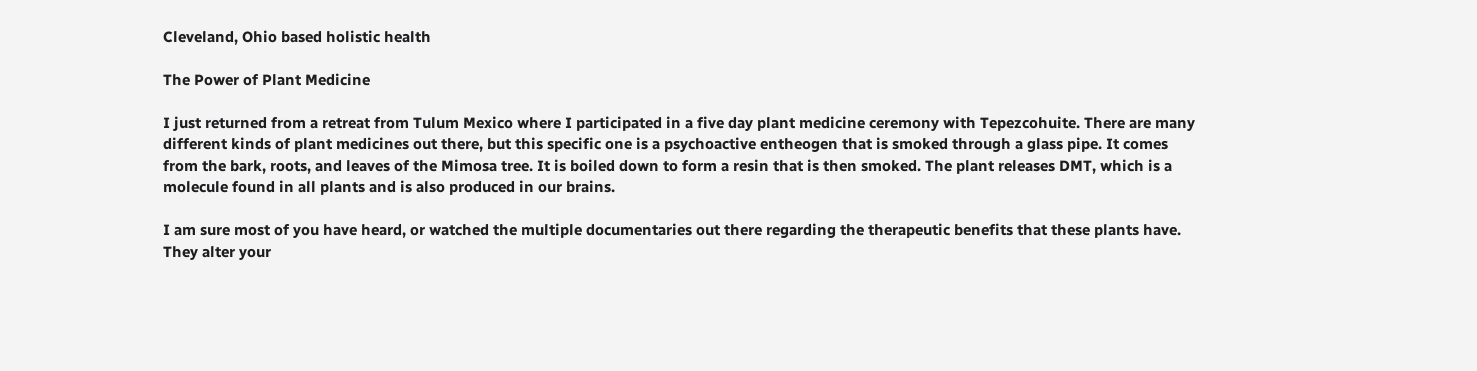Cleveland, Ohio based holistic health

The Power of Plant Medicine

I just returned from a retreat from Tulum Mexico where I participated in a five day plant medicine ceremony with Tepezcohuite. There are many different kinds of plant medicines out there, but this specific one is a psychoactive entheogen that is smoked through a glass pipe. It comes from the bark, roots, and leaves of the Mimosa tree. It is boiled down to form a resin that is then smoked. The plant releases DMT, which is a molecule found in all plants and is also produced in our brains.

I am sure most of you have heard, or watched the multiple documentaries out there regarding the therapeutic benefits that these plants have. They alter your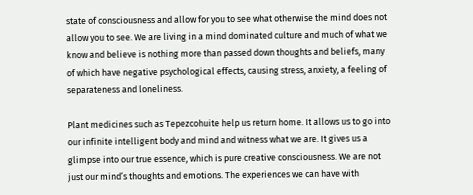state of consciousness and allow for you to see what otherwise the mind does not allow you to see. We are living in a mind dominated culture and much of what we know and believe is nothing more than passed down thoughts and beliefs, many of which have negative psychological effects, causing stress, anxiety, a feeling of separateness and loneliness.

Plant medicines such as Tepezcohuite help us return home. It allows us to go into our infinite intelligent body and mind and witness what we are. It gives us a glimpse into our true essence, which is pure creative consciousness. We are not just our mind’s thoughts and emotions. The experiences we can have with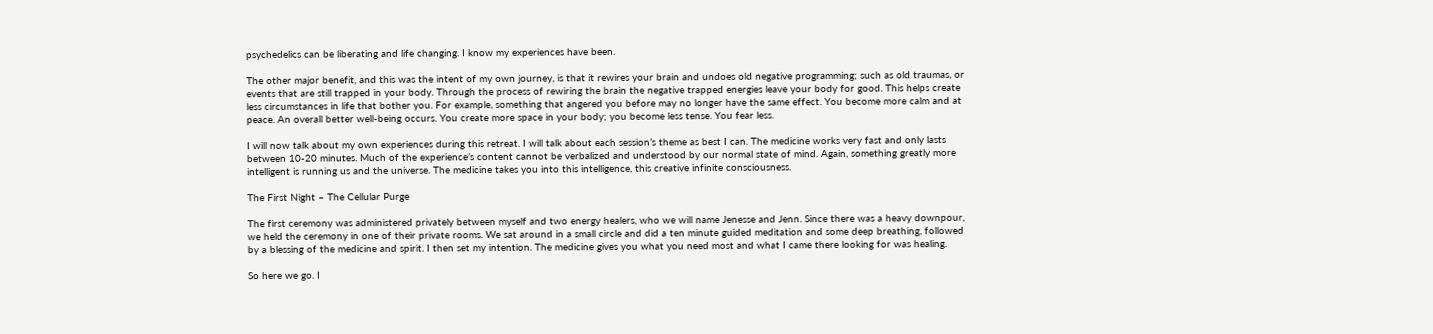psychedelics can be liberating and life changing. I know my experiences have been.

The other major benefit, and this was the intent of my own journey, is that it rewires your brain and undoes old negative programming; such as old traumas, or events that are still trapped in your body. Through the process of rewiring the brain the negative trapped energies leave your body for good. This helps create less circumstances in life that bother you. For example, something that angered you before may no longer have the same effect. You become more calm and at peace. An overall better well-being occurs. You create more space in your body; you become less tense. You fear less.

I will now talk about my own experiences during this retreat. I will talk about each session’s theme as best I can. The medicine works very fast and only lasts between 10-20 minutes. Much of the experience’s content cannot be verbalized and understood by our normal state of mind. Again, something greatly more intelligent is running us and the universe. The medicine takes you into this intelligence, this creative infinite consciousness.

The First Night – The Cellular Purge

The first ceremony was administered privately between myself and two energy healers, who we will name Jenesse and Jenn. Since there was a heavy downpour, we held the ceremony in one of their private rooms. We sat around in a small circle and did a ten minute guided meditation and some deep breathing, followed by a blessing of the medicine and spirit. I then set my intention. The medicine gives you what you need most and what I came there looking for was healing.

So here we go. I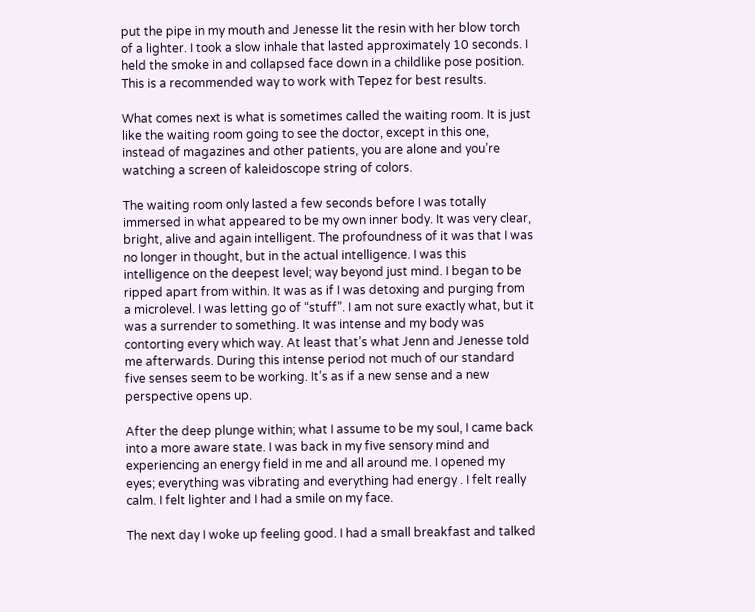put the pipe in my mouth and Jenesse lit the resin with her blow torch of a lighter. I took a slow inhale that lasted approximately 10 seconds. I held the smoke in and collapsed face down in a childlike pose position. This is a recommended way to work with Tepez for best results.

What comes next is what is sometimes called the waiting room. It is just like the waiting room going to see the doctor, except in this one, instead of magazines and other patients, you are alone and you’re watching a screen of kaleidoscope string of colors.

The waiting room only lasted a few seconds before I was totally immersed in what appeared to be my own inner body. It was very clear, bright, alive and again intelligent. The profoundness of it was that I was no longer in thought, but in the actual intelligence. I was this intelligence on the deepest level; way beyond just mind. I began to be ripped apart from within. It was as if I was detoxing and purging from a microlevel. I was letting go of “stuff”. I am not sure exactly what, but it was a surrender to something. It was intense and my body was contorting every which way. At least that’s what Jenn and Jenesse told me afterwards. During this intense period not much of our standard five senses seem to be working. It’s as if a new sense and a new perspective opens up.

After the deep plunge within; what I assume to be my soul, I came back into a more aware state. I was back in my five sensory mind and experiencing an energy field in me and all around me. I opened my eyes; everything was vibrating and everything had energy . I felt really calm. I felt lighter and I had a smile on my face.

The next day I woke up feeling good. I had a small breakfast and talked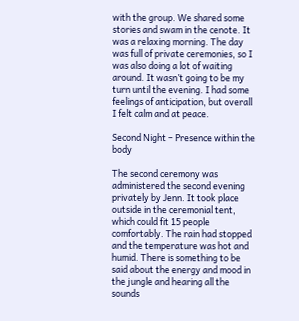with the group. We shared some stories and swam in the cenote. It was a relaxing morning. The day was full of private ceremonies, so I was also doing a lot of waiting around. It wasn’t going to be my turn until the evening. I had some feelings of anticipation, but overall I felt calm and at peace.

Second Night – Presence within the body

The second ceremony was administered the second evening privately by Jenn. It took place outside in the ceremonial tent, which could fit 15 people comfortably. The rain had stopped and the temperature was hot and humid. There is something to be said about the energy and mood in the jungle and hearing all the sounds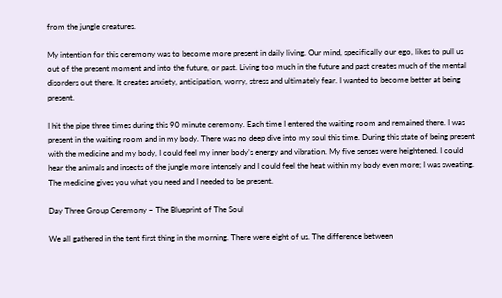from the jungle creatures.

My intention for this ceremony was to become more present in daily living. Our mind, specifically our ego, likes to pull us out of the present moment and into the future, or past. Living too much in the future and past creates much of the mental disorders out there. It creates anxiety, anticipation, worry, stress and ultimately fear. I wanted to become better at being present.

I hit the pipe three times during this 90 minute ceremony. Each time I entered the waiting room and remained there. I was present in the waiting room and in my body. There was no deep dive into my soul this time. During this state of being present with the medicine and my body, I could feel my inner body’s energy and vibration. My five senses were heightened. I could hear the animals and insects of the jungle more intensely and I could feel the heat within my body even more; I was sweating. The medicine gives you what you need and I needed to be present.

Day Three Group Ceremony – The Blueprint of The Soul

We all gathered in the tent first thing in the morning. There were eight of us. The difference between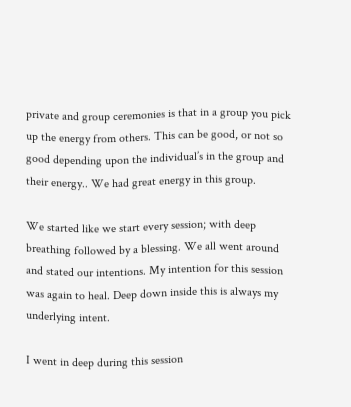private and group ceremonies is that in a group you pick up the energy from others. This can be good, or not so good depending upon the individual’s in the group and their energy.. We had great energy in this group.

We started like we start every session; with deep breathing followed by a blessing. We all went around and stated our intentions. My intention for this session was again to heal. Deep down inside this is always my underlying intent.

I went in deep during this session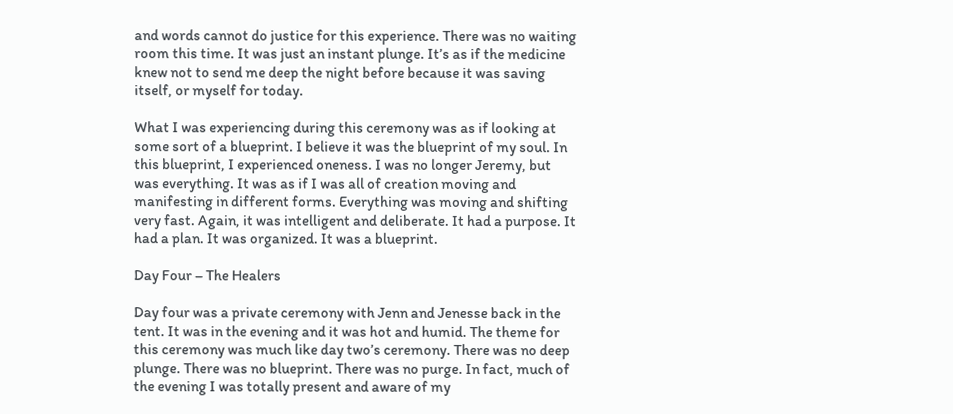and words cannot do justice for this experience. There was no waiting room this time. It was just an instant plunge. It’s as if the medicine knew not to send me deep the night before because it was saving itself, or myself for today.

What I was experiencing during this ceremony was as if looking at some sort of a blueprint. I believe it was the blueprint of my soul. In this blueprint, I experienced oneness. I was no longer Jeremy, but was everything. It was as if I was all of creation moving and manifesting in different forms. Everything was moving and shifting very fast. Again, it was intelligent and deliberate. It had a purpose. It had a plan. It was organized. It was a blueprint.

Day Four – The Healers

Day four was a private ceremony with Jenn and Jenesse back in the tent. It was in the evening and it was hot and humid. The theme for this ceremony was much like day two’s ceremony. There was no deep plunge. There was no blueprint. There was no purge. In fact, much of the evening I was totally present and aware of my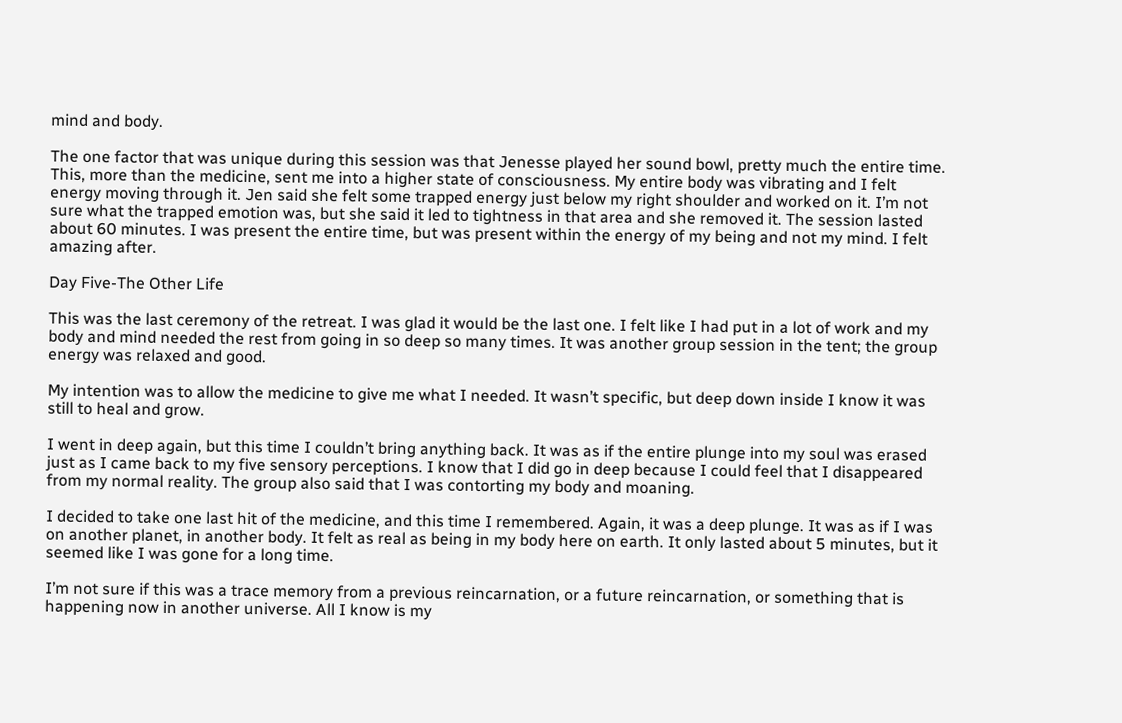mind and body.

The one factor that was unique during this session was that Jenesse played her sound bowl, pretty much the entire time. This, more than the medicine, sent me into a higher state of consciousness. My entire body was vibrating and I felt energy moving through it. Jen said she felt some trapped energy just below my right shoulder and worked on it. I’m not sure what the trapped emotion was, but she said it led to tightness in that area and she removed it. The session lasted about 60 minutes. I was present the entire time, but was present within the energy of my being and not my mind. I felt amazing after.

Day Five-The Other Life

This was the last ceremony of the retreat. I was glad it would be the last one. I felt like I had put in a lot of work and my body and mind needed the rest from going in so deep so many times. It was another group session in the tent; the group energy was relaxed and good.

My intention was to allow the medicine to give me what I needed. It wasn’t specific, but deep down inside I know it was still to heal and grow.

I went in deep again, but this time I couldn’t bring anything back. It was as if the entire plunge into my soul was erased just as I came back to my five sensory perceptions. I know that I did go in deep because I could feel that I disappeared from my normal reality. The group also said that I was contorting my body and moaning.

I decided to take one last hit of the medicine, and this time I remembered. Again, it was a deep plunge. It was as if I was on another planet, in another body. It felt as real as being in my body here on earth. It only lasted about 5 minutes, but it seemed like I was gone for a long time.

I’m not sure if this was a trace memory from a previous reincarnation, or a future reincarnation, or something that is happening now in another universe. All I know is my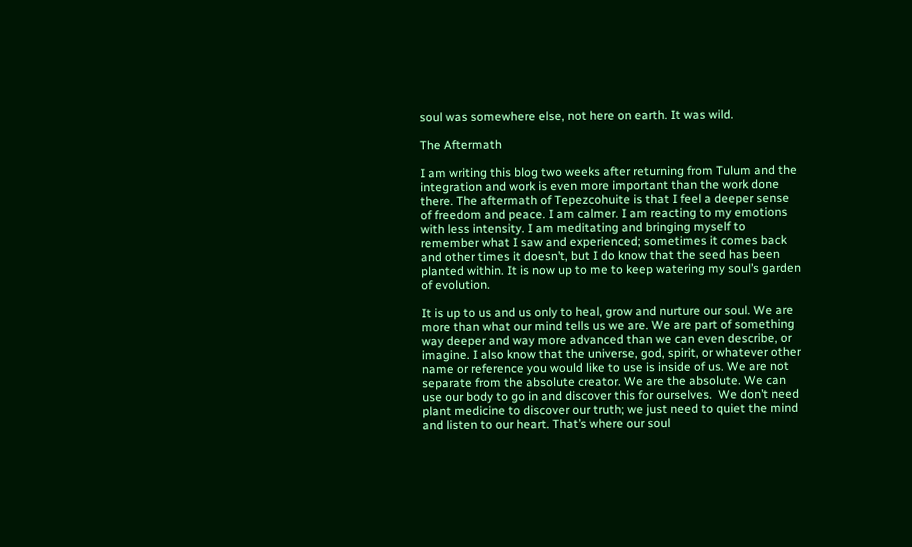soul was somewhere else, not here on earth. It was wild.

The Aftermath

I am writing this blog two weeks after returning from Tulum and the integration and work is even more important than the work done there. The aftermath of Tepezcohuite is that I feel a deeper sense of freedom and peace. I am calmer. I am reacting to my emotions with less intensity. I am meditating and bringing myself to remember what I saw and experienced; sometimes it comes back and other times it doesn’t, but I do know that the seed has been planted within. It is now up to me to keep watering my soul’s garden of evolution.

It is up to us and us only to heal, grow and nurture our soul. We are more than what our mind tells us we are. We are part of something way deeper and way more advanced than we can even describe, or imagine. I also know that the universe, god, spirit, or whatever other name or reference you would like to use is inside of us. We are not separate from the absolute creator. We are the absolute. We can use our body to go in and discover this for ourselves.  We don’t need plant medicine to discover our truth; we just need to quiet the mind and listen to our heart. That’s where our soul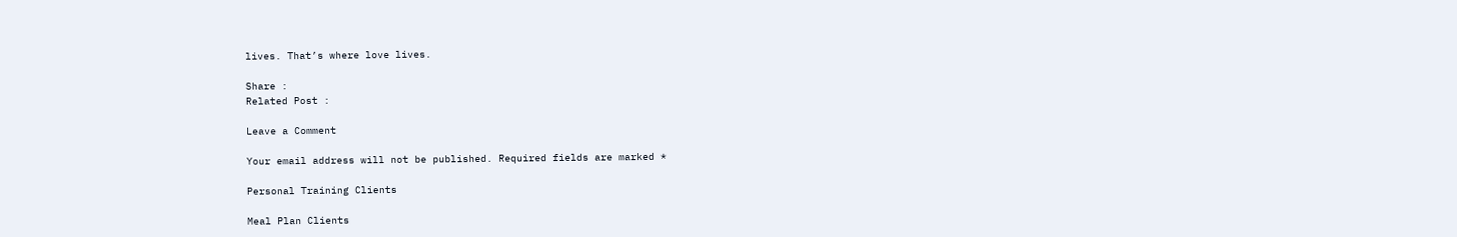lives. That’s where love lives.

Share :
Related Post :

Leave a Comment

Your email address will not be published. Required fields are marked *

Personal Training Clients

Meal Plan Clients